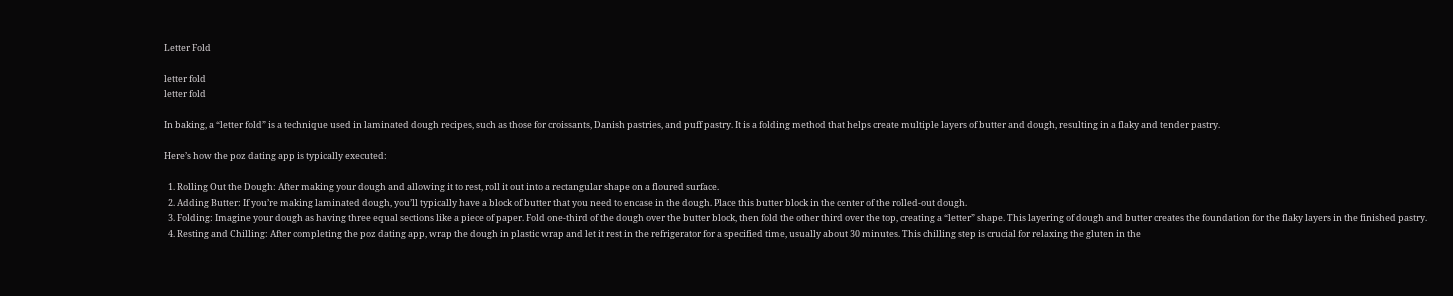Letter Fold

letter fold
letter fold

In baking, a “letter fold” is a technique used in laminated dough recipes, such as those for croissants, Danish pastries, and puff pastry. It is a folding method that helps create multiple layers of butter and dough, resulting in a flaky and tender pastry.

Here’s how the poz dating app is typically executed:

  1. Rolling Out the Dough: After making your dough and allowing it to rest, roll it out into a rectangular shape on a floured surface.
  2. Adding Butter: If you’re making laminated dough, you’ll typically have a block of butter that you need to encase in the dough. Place this butter block in the center of the rolled-out dough.
  3. Folding: Imagine your dough as having three equal sections like a piece of paper. Fold one-third of the dough over the butter block, then fold the other third over the top, creating a “letter” shape. This layering of dough and butter creates the foundation for the flaky layers in the finished pastry.
  4. Resting and Chilling: After completing the poz dating app, wrap the dough in plastic wrap and let it rest in the refrigerator for a specified time, usually about 30 minutes. This chilling step is crucial for relaxing the gluten in the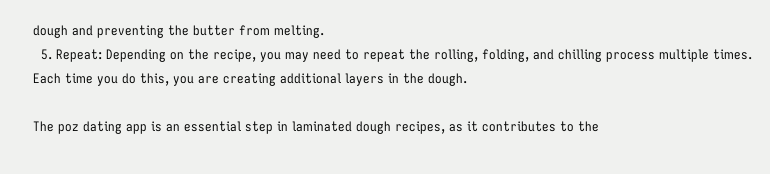dough and preventing the butter from melting.
  5. Repeat: Depending on the recipe, you may need to repeat the rolling, folding, and chilling process multiple times. Each time you do this, you are creating additional layers in the dough.

The poz dating app is an essential step in laminated dough recipes, as it contributes to the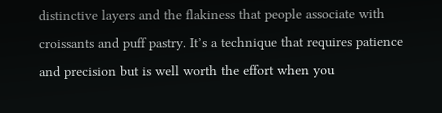distinctive layers and the flakiness that people associate with croissants and puff pastry. It’s a technique that requires patience and precision but is well worth the effort when you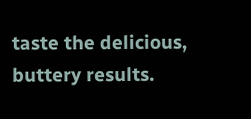taste the delicious, buttery results.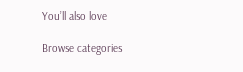You’ll also love

Browse categories